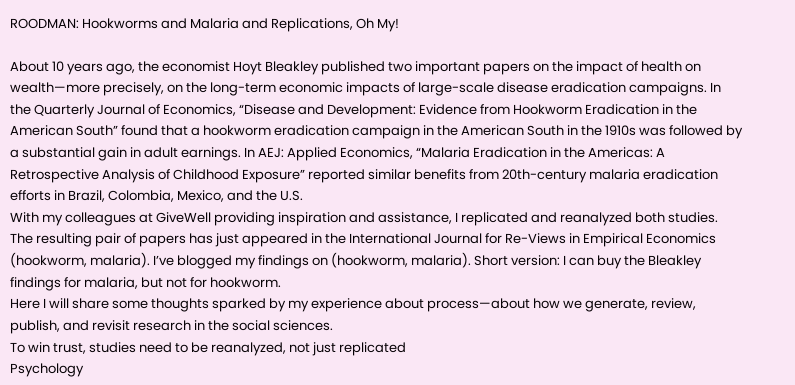ROODMAN: Hookworms and Malaria and Replications, Oh My!

About 10 years ago, the economist Hoyt Bleakley published two important papers on the impact of health on wealth—more precisely, on the long-term economic impacts of large-scale disease eradication campaigns. In the Quarterly Journal of Economics, “Disease and Development: Evidence from Hookworm Eradication in the American South” found that a hookworm eradication campaign in the American South in the 1910s was followed by a substantial gain in adult earnings. In AEJ: Applied Economics, “Malaria Eradication in the Americas: A Retrospective Analysis of Childhood Exposure” reported similar benefits from 20th-century malaria eradication efforts in Brazil, Colombia, Mexico, and the U.S.
With my colleagues at GiveWell providing inspiration and assistance, I replicated and reanalyzed both studies. The resulting pair of papers has just appeared in the International Journal for Re-Views in Empirical Economics (hookworm, malaria). I’ve blogged my findings on (hookworm, malaria). Short version: I can buy the Bleakley findings for malaria, but not for hookworm.
Here I will share some thoughts sparked by my experience about process—about how we generate, review, publish, and revisit research in the social sciences.
To win trust, studies need to be reanalyzed, not just replicated
Psychology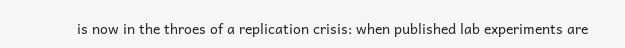is now in the throes of a replication crisis: when published lab experiments are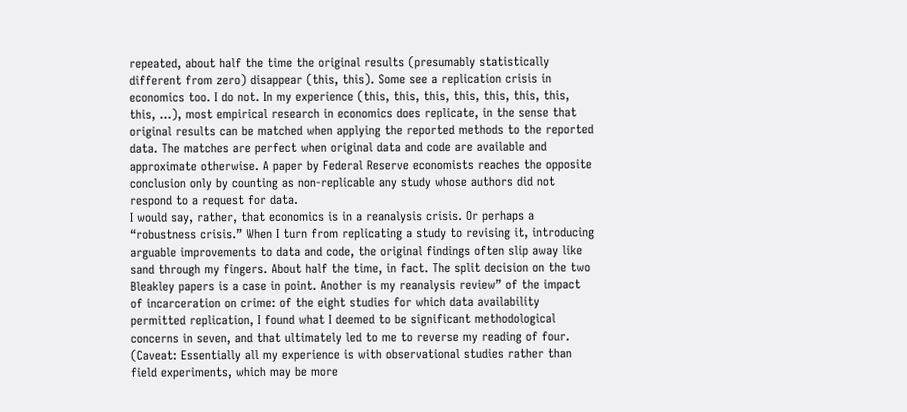repeated, about half the time the original results (presumably statistically different from zero) disappear (this, this). Some see a replication crisis in economics too. I do not. In my experience (this, this, this, this, this, this, this, this, …), most empirical research in economics does replicate, in the sense that original results can be matched when applying the reported methods to the reported data. The matches are perfect when original data and code are available and approximate otherwise. A paper by Federal Reserve economists reaches the opposite conclusion only by counting as non-replicable any study whose authors did not respond to a request for data.
I would say, rather, that economics is in a reanalysis crisis. Or perhaps a “robustness crisis.” When I turn from replicating a study to revising it, introducing arguable improvements to data and code, the original findings often slip away like sand through my fingers. About half the time, in fact. The split decision on the two Bleakley papers is a case in point. Another is my reanalysis review” of the impact of incarceration on crime: of the eight studies for which data availability permitted replication, I found what I deemed to be significant methodological concerns in seven, and that ultimately led to me to reverse my reading of four. (Caveat: Essentially all my experience is with observational studies rather than field experiments, which may be more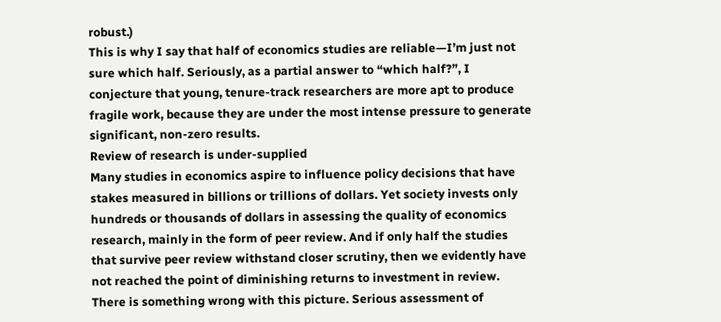robust.)
This is why I say that half of economics studies are reliable—I’m just not sure which half. Seriously, as a partial answer to “which half?”, I conjecture that young, tenure-track researchers are more apt to produce fragile work, because they are under the most intense pressure to generate significant, non-zero results.
Review of research is under-supplied
Many studies in economics aspire to influence policy decisions that have stakes measured in billions or trillions of dollars. Yet society invests only hundreds or thousands of dollars in assessing the quality of economics research, mainly in the form of peer review. And if only half the studies that survive peer review withstand closer scrutiny, then we evidently have not reached the point of diminishing returns to investment in review.
There is something wrong with this picture. Serious assessment of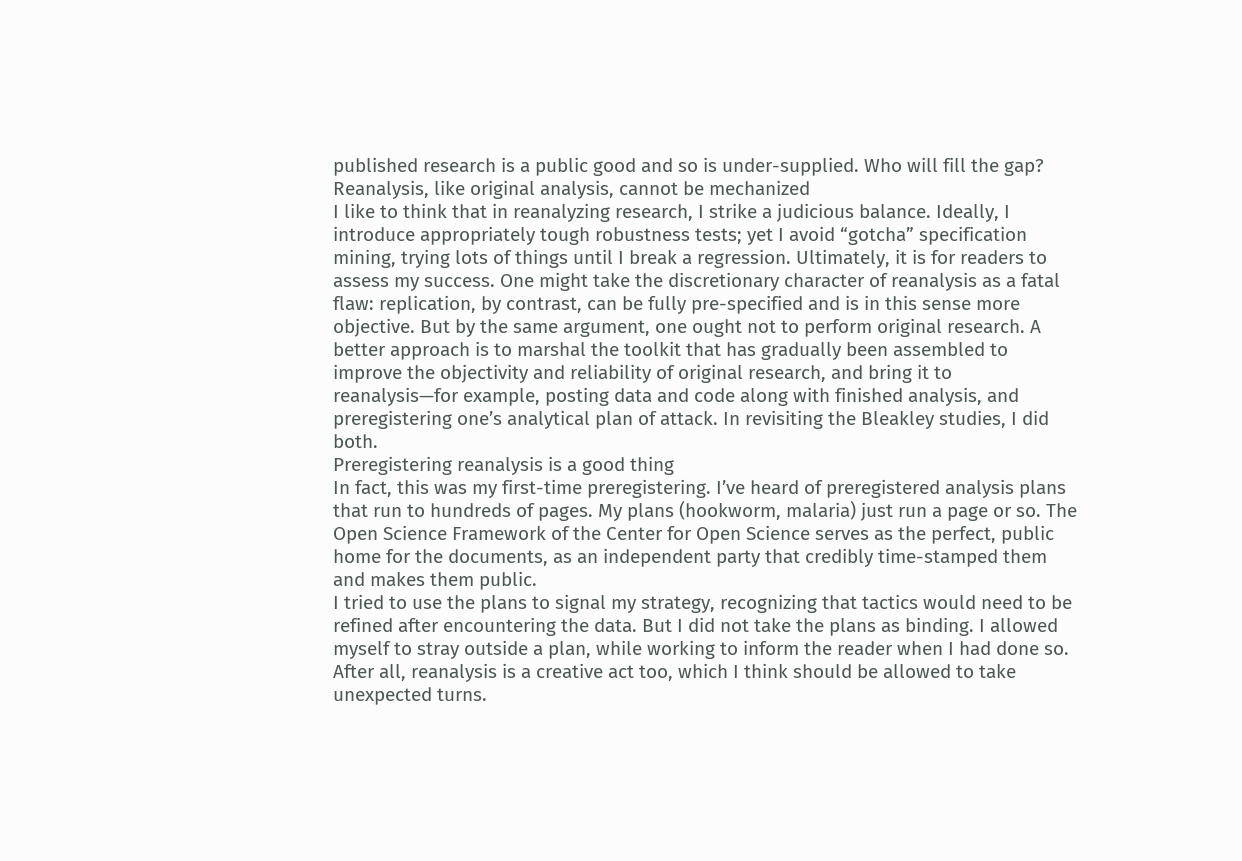published research is a public good and so is under-supplied. Who will fill the gap?
Reanalysis, like original analysis, cannot be mechanized
I like to think that in reanalyzing research, I strike a judicious balance. Ideally, I introduce appropriately tough robustness tests; yet I avoid “gotcha” specification mining, trying lots of things until I break a regression. Ultimately, it is for readers to assess my success. One might take the discretionary character of reanalysis as a fatal flaw: replication, by contrast, can be fully pre-specified and is in this sense more objective. But by the same argument, one ought not to perform original research. A better approach is to marshal the toolkit that has gradually been assembled to improve the objectivity and reliability of original research, and bring it to reanalysis—for example, posting data and code along with finished analysis, and preregistering one’s analytical plan of attack. In revisiting the Bleakley studies, I did both.
Preregistering reanalysis is a good thing
In fact, this was my first-time preregistering. I’ve heard of preregistered analysis plans that run to hundreds of pages. My plans (hookworm, malaria) just run a page or so. The Open Science Framework of the Center for Open Science serves as the perfect, public home for the documents, as an independent party that credibly time-stamped them and makes them public.
I tried to use the plans to signal my strategy, recognizing that tactics would need to be refined after encountering the data. But I did not take the plans as binding. I allowed myself to stray outside a plan, while working to inform the reader when I had done so. After all, reanalysis is a creative act too, which I think should be allowed to take unexpected turns.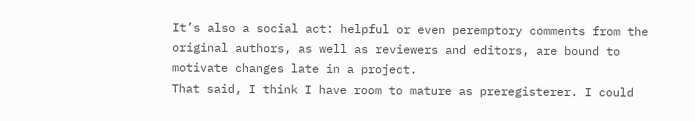It’s also a social act: helpful or even peremptory comments from the original authors, as well as reviewers and editors, are bound to motivate changes late in a project.
That said, I think I have room to mature as preregisterer. I could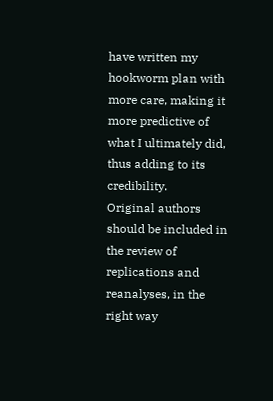have written my hookworm plan with more care, making it more predictive of what I ultimately did, thus adding to its credibility.
Original authors should be included in the review of replications and reanalyses, in the right way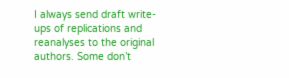I always send draft write-ups of replications and reanalyses to the original authors. Some don’t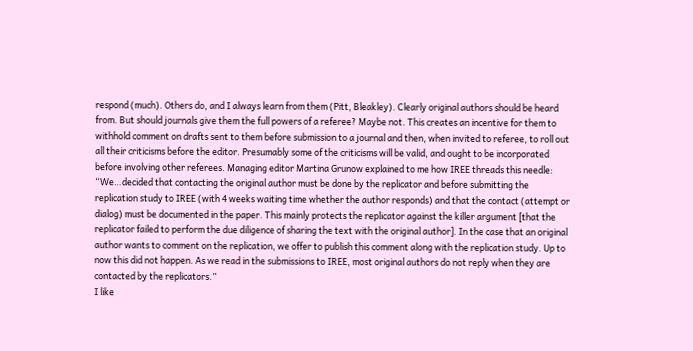respond (much). Others do, and I always learn from them (Pitt, Bleakley). Clearly original authors should be heard from. But should journals give them the full powers of a referee? Maybe not. This creates an incentive for them to withhold comment on drafts sent to them before submission to a journal and then, when invited to referee, to roll out all their criticisms before the editor. Presumably some of the criticisms will be valid, and ought to be incorporated before involving other referees. Managing editor Martina Grunow explained to me how IREE threads this needle:
“We…decided that contacting the original author must be done by the replicator and before submitting the replication study to IREE (with 4 weeks waiting time whether the author responds) and that the contact (attempt or dialog) must be documented in the paper. This mainly protects the replicator against the killer argument [that the replicator failed to perform the due diligence of sharing the text with the original author]. In the case that an original author wants to comment on the replication, we offer to publish this comment along with the replication study. Up to now this did not happen. As we read in the submissions to IREE, most original authors do not reply when they are contacted by the replicators.”
I like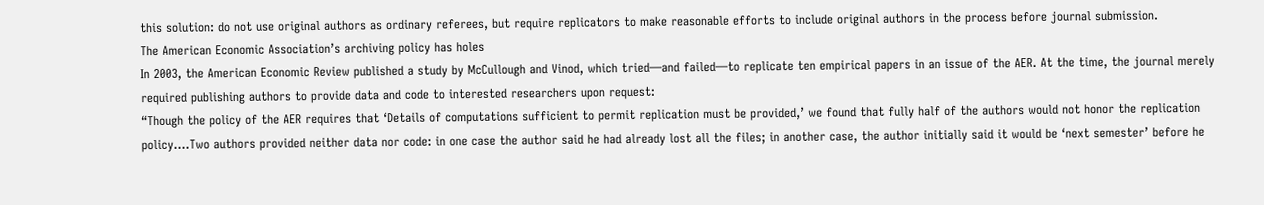this solution: do not use original authors as ordinary referees, but require replicators to make reasonable efforts to include original authors in the process before journal submission.
The American Economic Association’s archiving policy has holes
In 2003, the American Economic Review published a study by McCullough and Vinod, which tried—and failed—to replicate ten empirical papers in an issue of the AER. At the time, the journal merely required publishing authors to provide data and code to interested researchers upon request:
“Though the policy of the AER requires that ‘Details of computations sufficient to permit replication must be provided,’ we found that fully half of the authors would not honor the replication policy….Two authors provided neither data nor code: in one case the author said he had already lost all the files; in another case, the author initially said it would be ‘next semester’ before he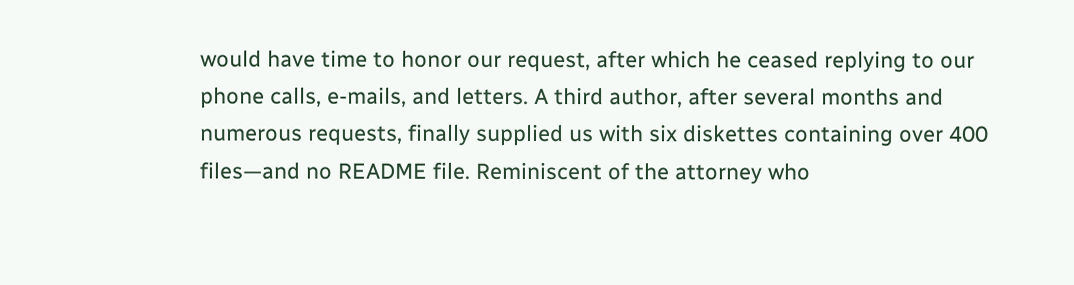would have time to honor our request, after which he ceased replying to our phone calls, e-mails, and letters. A third author, after several months and numerous requests, finally supplied us with six diskettes containing over 400 files—and no README file. Reminiscent of the attorney who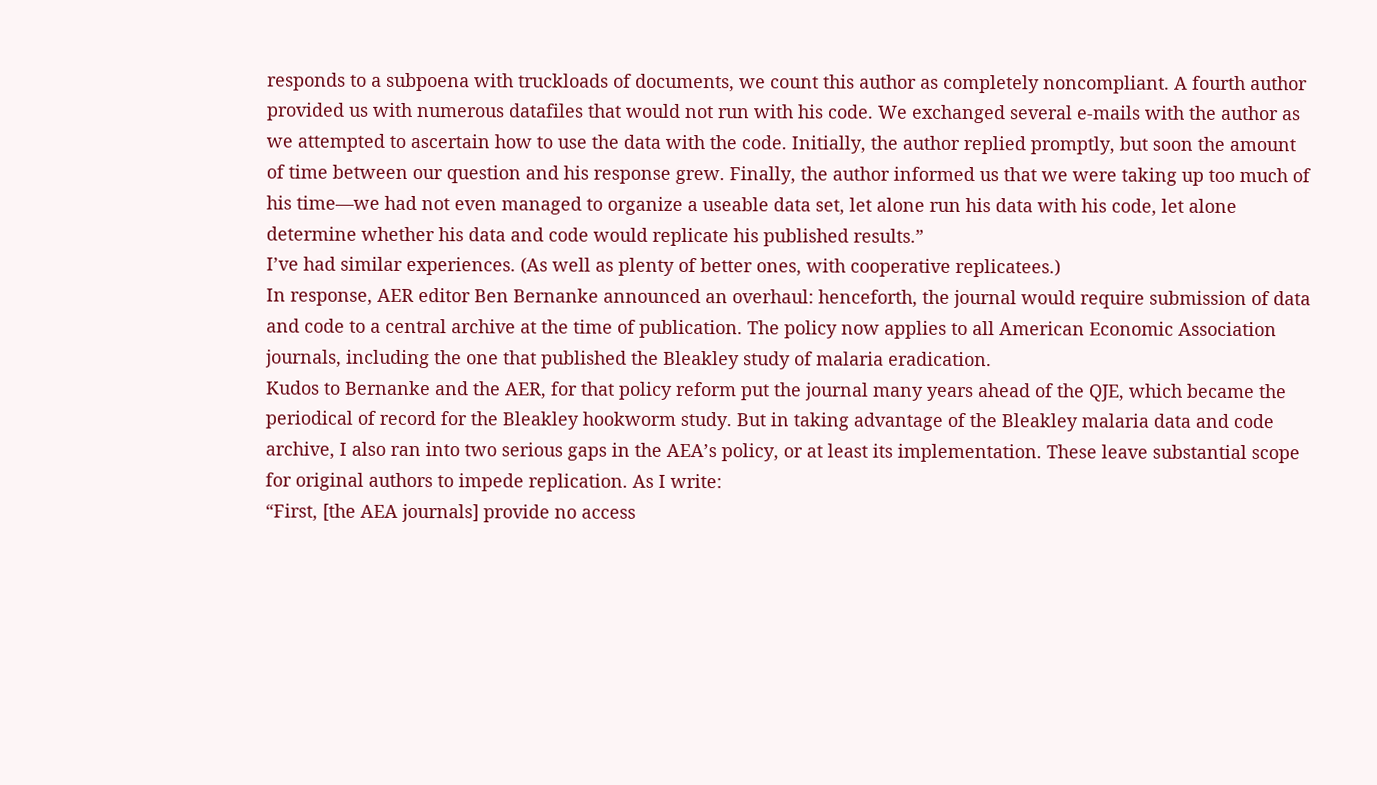responds to a subpoena with truckloads of documents, we count this author as completely noncompliant. A fourth author provided us with numerous datafiles that would not run with his code. We exchanged several e-mails with the author as we attempted to ascertain how to use the data with the code. Initially, the author replied promptly, but soon the amount of time between our question and his response grew. Finally, the author informed us that we were taking up too much of his time—we had not even managed to organize a useable data set, let alone run his data with his code, let alone determine whether his data and code would replicate his published results.”
I’ve had similar experiences. (As well as plenty of better ones, with cooperative replicatees.)
In response, AER editor Ben Bernanke announced an overhaul: henceforth, the journal would require submission of data and code to a central archive at the time of publication. The policy now applies to all American Economic Association journals, including the one that published the Bleakley study of malaria eradication.
Kudos to Bernanke and the AER, for that policy reform put the journal many years ahead of the QJE, which became the periodical of record for the Bleakley hookworm study. But in taking advantage of the Bleakley malaria data and code archive, I also ran into two serious gaps in the AEA’s policy, or at least its implementation. These leave substantial scope for original authors to impede replication. As I write:
“First, [the AEA journals] provide no access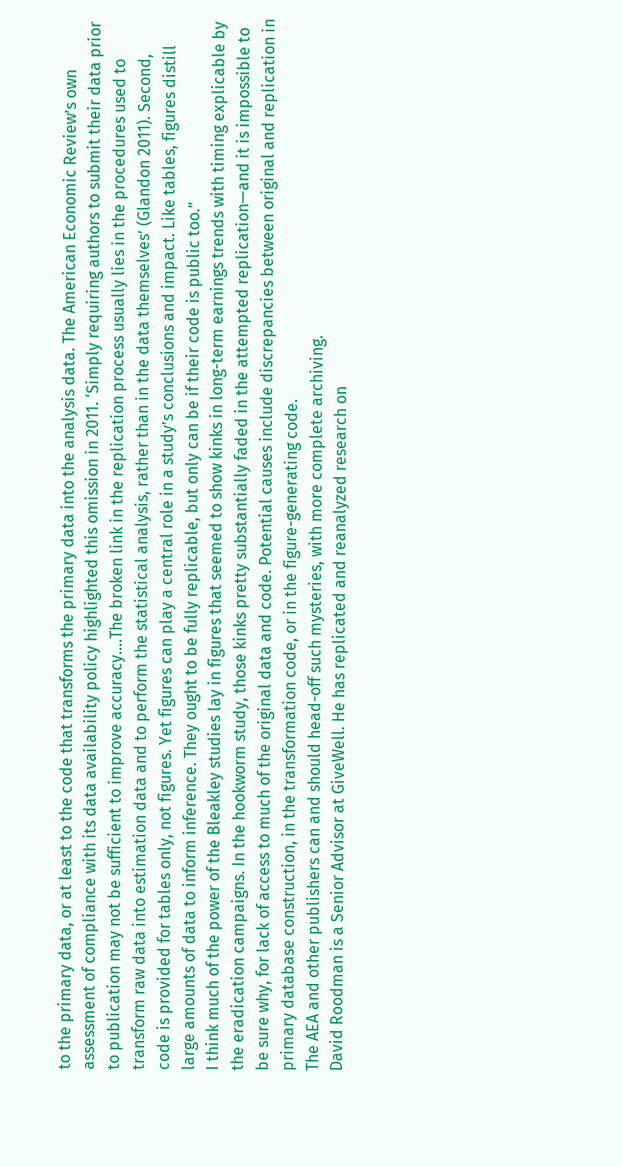to the primary data, or at least to the code that transforms the primary data into the analysis data. The American Economic Review’s own assessment of compliance with its data availability policy highlighted this omission in 2011. ‘Simply requiring authors to submit their data prior to publication may not be sufficient to improve accuracy….The broken link in the replication process usually lies in the procedures used to transform raw data into estimation data and to perform the statistical analysis, rather than in the data themselves’ (Glandon 2011). Second, code is provided for tables only, not figures. Yet figures can play a central role in a study’s conclusions and impact. Like tables, figures distill large amounts of data to inform inference. They ought to be fully replicable, but only can be if their code is public too.”
I think much of the power of the Bleakley studies lay in figures that seemed to show kinks in long-term earnings trends with timing explicable by the eradication campaigns. In the hookworm study, those kinks pretty substantially faded in the attempted replication—and it is impossible to be sure why, for lack of access to much of the original data and code. Potential causes include discrepancies between original and replication in primary database construction, in the transformation code, or in the figure-generating code.
The AEA and other publishers can and should head-off such mysteries, with more complete archiving.
David Roodman is a Senior Advisor at GiveWell. He has replicated and reanalyzed research on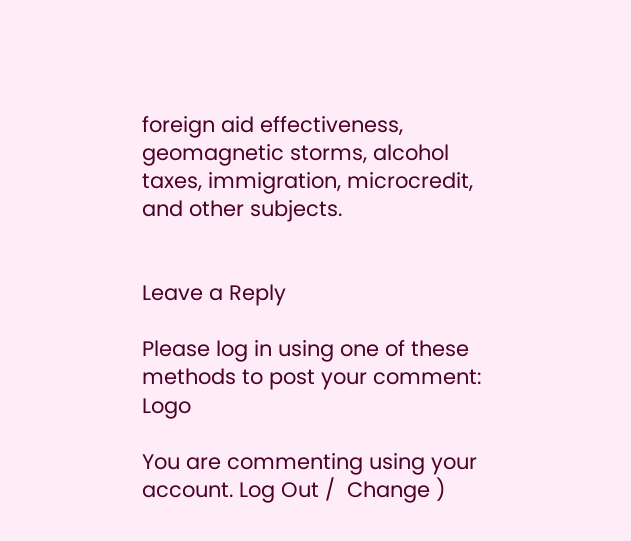foreign aid effectiveness, geomagnetic storms, alcohol taxes, immigration, microcredit, and other subjects.


Leave a Reply

Please log in using one of these methods to post your comment: Logo

You are commenting using your account. Log Out /  Change )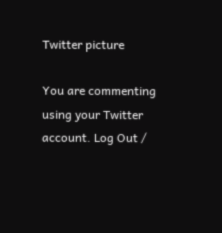Twitter picture

You are commenting using your Twitter account. Log Out /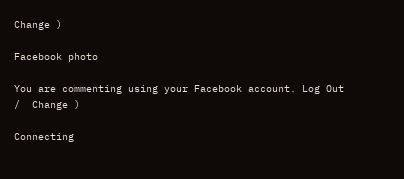Change )

Facebook photo

You are commenting using your Facebook account. Log Out /  Change )

Connecting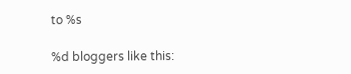to %s

%d bloggers like this: